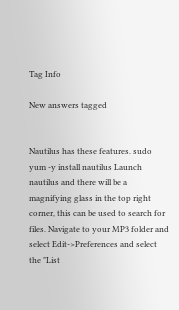Tag Info

New answers tagged


Nautilus has these features. sudo yum -y install nautilus Launch nautilus and there will be a magnifying glass in the top right corner, this can be used to search for files. Navigate to your MP3 folder and select Edit->Preferences and select the "List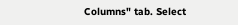Columns" tab. Select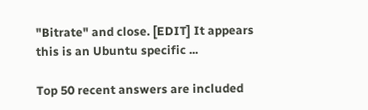"Bitrate" and close. [EDIT] It appears this is an Ubuntu specific ...

Top 50 recent answers are included